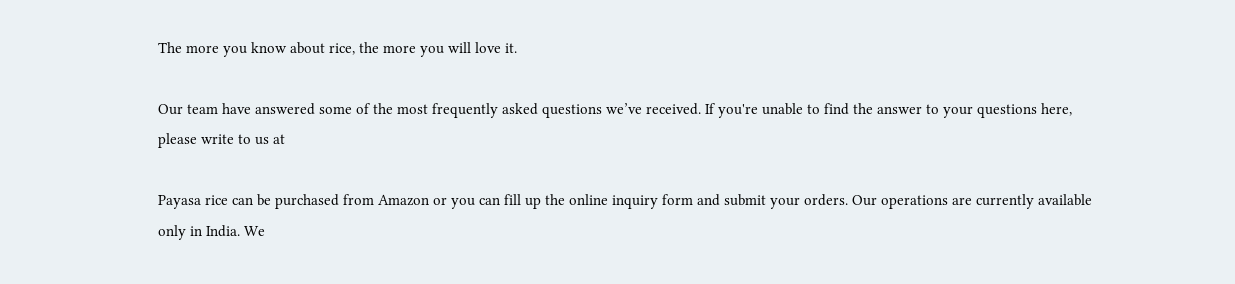The more you know about rice, the more you will love it.

Our team have answered some of the most frequently asked questions we’ve received. If you're unable to find the answer to your questions here, please write to us at

Payasa rice can be purchased from Amazon or you can fill up the online inquiry form and submit your orders. Our operations are currently available only in India. We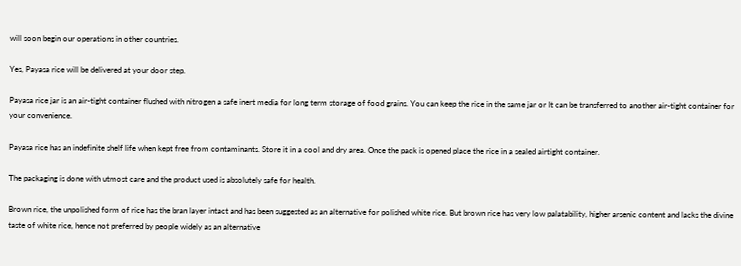will soon begin our operations in other countries.

Yes, Payasa rice will be delivered at your door step.

Payasa rice jar is an air-tight container flushed with nitrogen a safe inert media for long term storage of food grains. You can keep the rice in the same jar or It can be transferred to another air-tight container for your convenience.

Payasa rice has an indefinite shelf life when kept free from contaminants. Store it in a cool and dry area. Once the pack is opened place the rice in a sealed airtight container.

The packaging is done with utmost care and the product used is absolutely safe for health.

Brown rice, the unpolished form of rice has the bran layer intact and has been suggested as an alternative for polished white rice. But brown rice has very low palatability, higher arsenic content and lacks the divine taste of white rice, hence not preferred by people widely as an alternative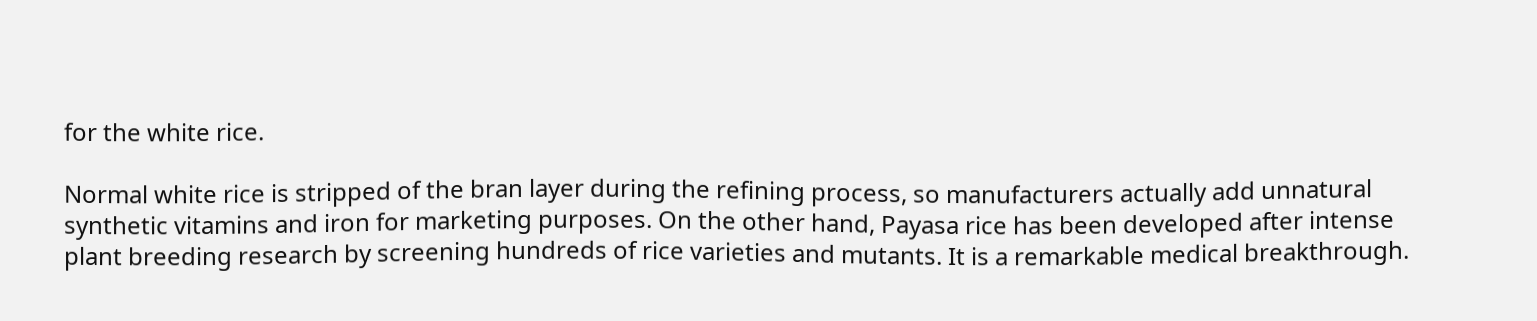for the white rice.

Normal white rice is stripped of the bran layer during the refining process, so manufacturers actually add unnatural synthetic vitamins and iron for marketing purposes. On the other hand, Payasa rice has been developed after intense plant breeding research by screening hundreds of rice varieties and mutants. It is a remarkable medical breakthrough.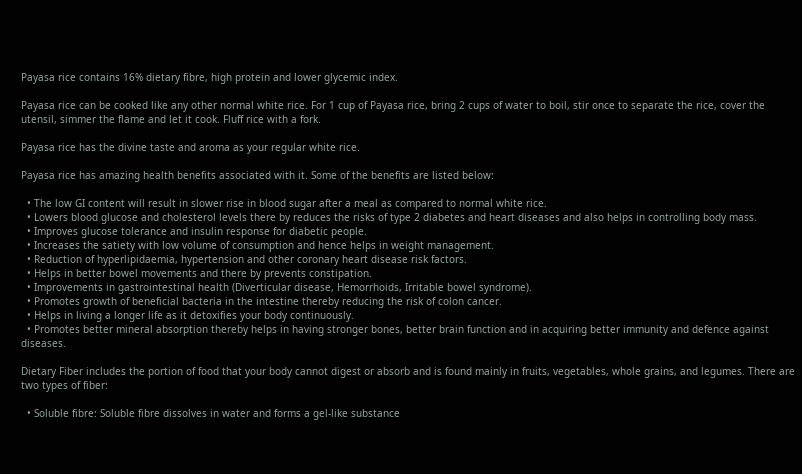Payasa rice contains 16% dietary fibre, high protein and lower glycemic index.

Payasa rice can be cooked like any other normal white rice. For 1 cup of Payasa rice, bring 2 cups of water to boil, stir once to separate the rice, cover the utensil, simmer the flame and let it cook. Fluff rice with a fork.

Payasa rice has the divine taste and aroma as your regular white rice.

Payasa rice has amazing health benefits associated with it. Some of the benefits are listed below:

  • The low GI content will result in slower rise in blood sugar after a meal as compared to normal white rice.
  • Lowers blood glucose and cholesterol levels there by reduces the risks of type 2 diabetes and heart diseases and also helps in controlling body mass.
  • Improves glucose tolerance and insulin response for diabetic people.
  • Increases the satiety with low volume of consumption and hence helps in weight management.
  • Reduction of hyperlipidaemia, hypertension and other coronary heart disease risk factors.
  • Helps in better bowel movements and there by prevents constipation.
  • Improvements in gastrointestinal health (Diverticular disease, Hemorrhoids, Irritable bowel syndrome).
  • Promotes growth of beneficial bacteria in the intestine thereby reducing the risk of colon cancer.
  • Helps in living a longer life as it detoxifies your body continuously.
  • Promotes better mineral absorption thereby helps in having stronger bones, better brain function and in acquiring better immunity and defence against diseases.

Dietary Fiber includes the portion of food that your body cannot digest or absorb and is found mainly in fruits, vegetables, whole grains, and legumes. There are two types of fiber:

  • Soluble fibre: Soluble fibre dissolves in water and forms a gel-like substance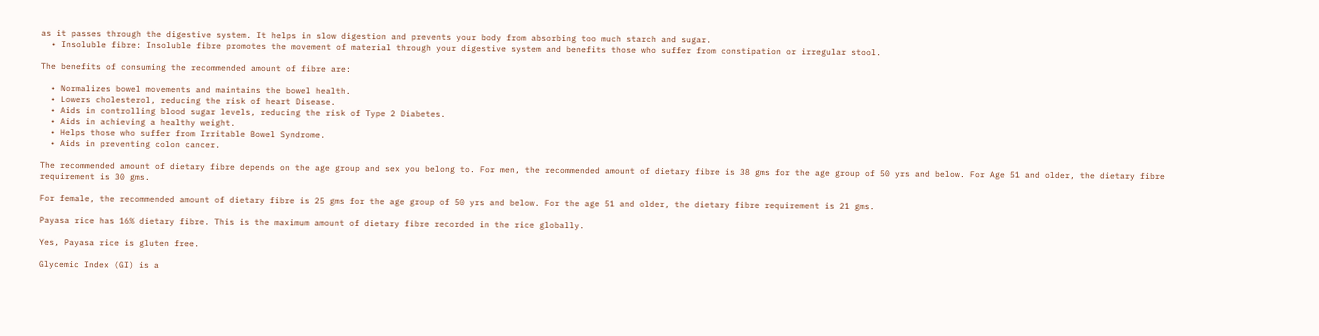as it passes through the digestive system. It helps in slow digestion and prevents your body from absorbing too much starch and sugar.
  • Insoluble fibre: Insoluble fibre promotes the movement of material through your digestive system and benefits those who suffer from constipation or irregular stool.

The benefits of consuming the recommended amount of fibre are:

  • Normalizes bowel movements and maintains the bowel health.
  • Lowers cholesterol, reducing the risk of heart Disease.
  • Aids in controlling blood sugar levels, reducing the risk of Type 2 Diabetes.
  • Aids in achieving a healthy weight.
  • Helps those who suffer from Irritable Bowel Syndrome.
  • Aids in preventing colon cancer.

The recommended amount of dietary fibre depends on the age group and sex you belong to. For men, the recommended amount of dietary fibre is 38 gms for the age group of 50 yrs and below. For Age 51 and older, the dietary fibre requirement is 30 gms.

For female, the recommended amount of dietary fibre is 25 gms for the age group of 50 yrs and below. For the age 51 and older, the dietary fibre requirement is 21 gms.

Payasa rice has 16% dietary fibre. This is the maximum amount of dietary fibre recorded in the rice globally.

Yes, Payasa rice is gluten free.

Glycemic Index (GI) is a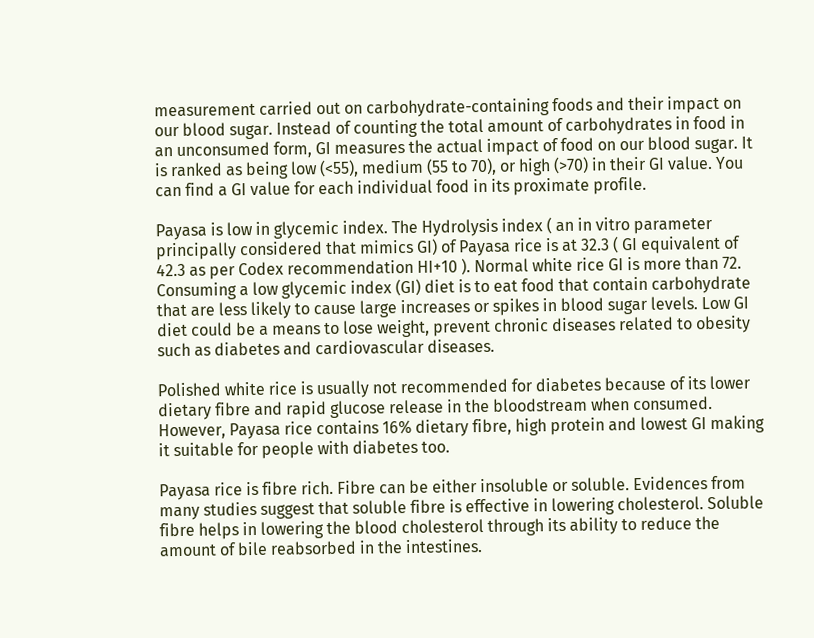measurement carried out on carbohydrate-containing foods and their impact on our blood sugar. Instead of counting the total amount of carbohydrates in food in an unconsumed form, GI measures the actual impact of food on our blood sugar. It is ranked as being low (<55), medium (55 to 70), or high (>70) in their GI value. You can find a GI value for each individual food in its proximate profile.

Payasa is low in glycemic index. The Hydrolysis index ( an in vitro parameter principally considered that mimics GI) of Payasa rice is at 32.3 ( GI equivalent of 42.3 as per Codex recommendation HI+10 ). Normal white rice GI is more than 72. Consuming a low glycemic index (GI) diet is to eat food that contain carbohydrate that are less likely to cause large increases or spikes in blood sugar levels. Low GI diet could be a means to lose weight, prevent chronic diseases related to obesity such as diabetes and cardiovascular diseases.

Polished white rice is usually not recommended for diabetes because of its lower dietary fibre and rapid glucose release in the bloodstream when consumed. However, Payasa rice contains 16% dietary fibre, high protein and lowest GI making it suitable for people with diabetes too.

Payasa rice is fibre rich. Fibre can be either insoluble or soluble. Evidences from many studies suggest that soluble fibre is effective in lowering cholesterol. Soluble fibre helps in lowering the blood cholesterol through its ability to reduce the amount of bile reabsorbed in the intestines.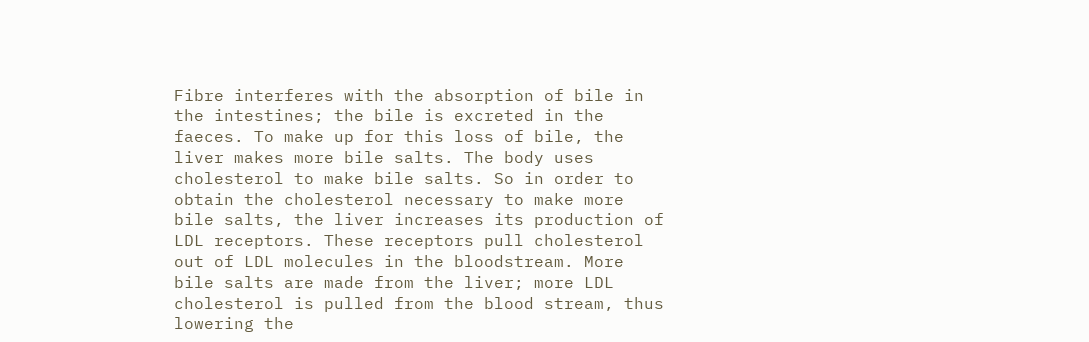Fibre interferes with the absorption of bile in the intestines; the bile is excreted in the faeces. To make up for this loss of bile, the liver makes more bile salts. The body uses cholesterol to make bile salts. So in order to obtain the cholesterol necessary to make more bile salts, the liver increases its production of LDL receptors. These receptors pull cholesterol out of LDL molecules in the bloodstream. More bile salts are made from the liver; more LDL cholesterol is pulled from the blood stream, thus lowering the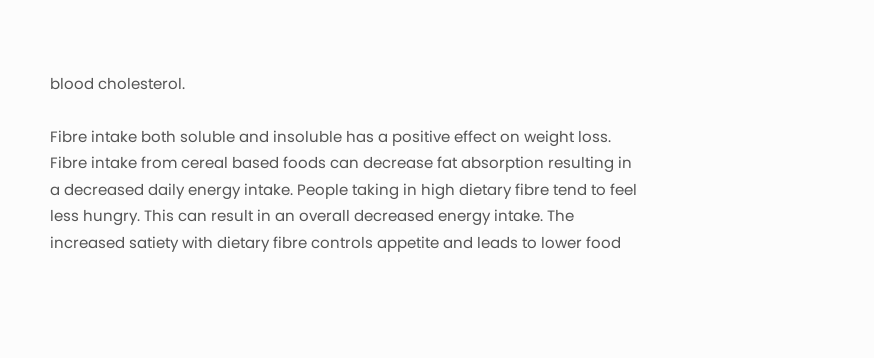blood cholesterol.

Fibre intake both soluble and insoluble has a positive effect on weight loss. Fibre intake from cereal based foods can decrease fat absorption resulting in a decreased daily energy intake. People taking in high dietary fibre tend to feel less hungry. This can result in an overall decreased energy intake. The increased satiety with dietary fibre controls appetite and leads to lower food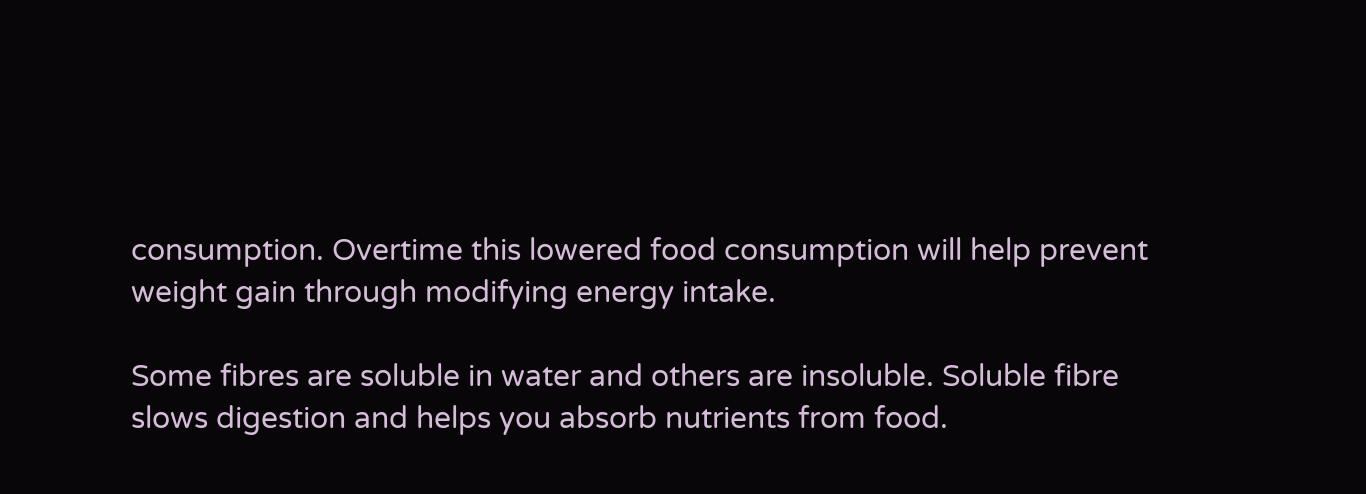consumption. Overtime this lowered food consumption will help prevent weight gain through modifying energy intake.

Some fibres are soluble in water and others are insoluble. Soluble fibre slows digestion and helps you absorb nutrients from food.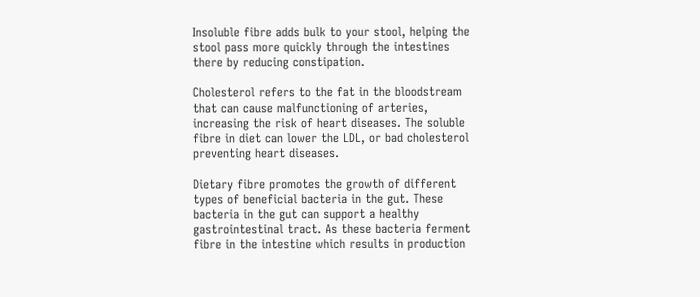Insoluble fibre adds bulk to your stool, helping the stool pass more quickly through the intestines there by reducing constipation.

Cholesterol refers to the fat in the bloodstream that can cause malfunctioning of arteries, increasing the risk of heart diseases. The soluble fibre in diet can lower the LDL, or bad cholesterol preventing heart diseases.

Dietary fibre promotes the growth of different types of beneficial bacteria in the gut. These bacteria in the gut can support a healthy gastrointestinal tract. As these bacteria ferment fibre in the intestine which results in production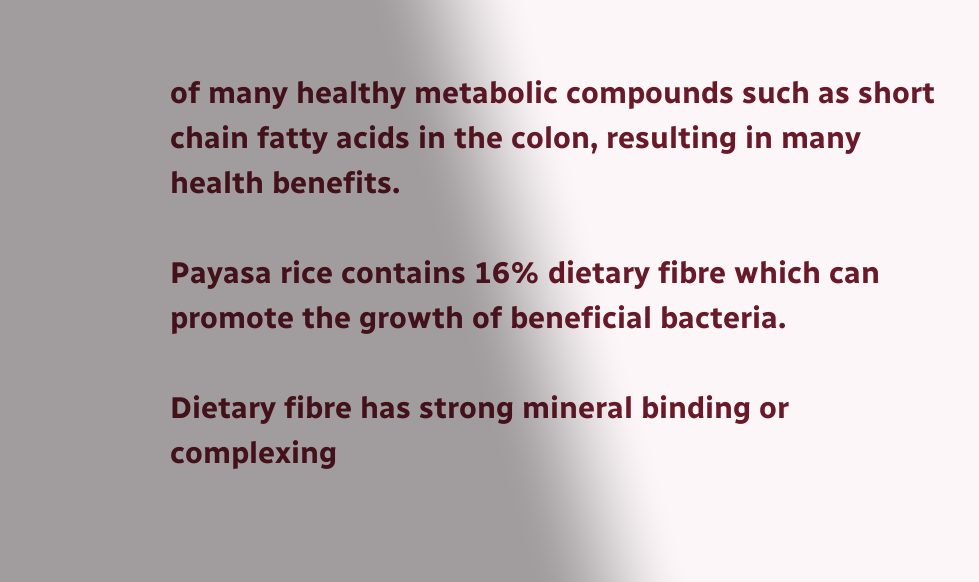of many healthy metabolic compounds such as short chain fatty acids in the colon, resulting in many health benefits.

Payasa rice contains 16% dietary fibre which can promote the growth of beneficial bacteria.

Dietary fibre has strong mineral binding or complexing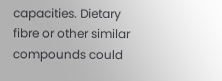capacities. Dietary fibre or other similar compounds could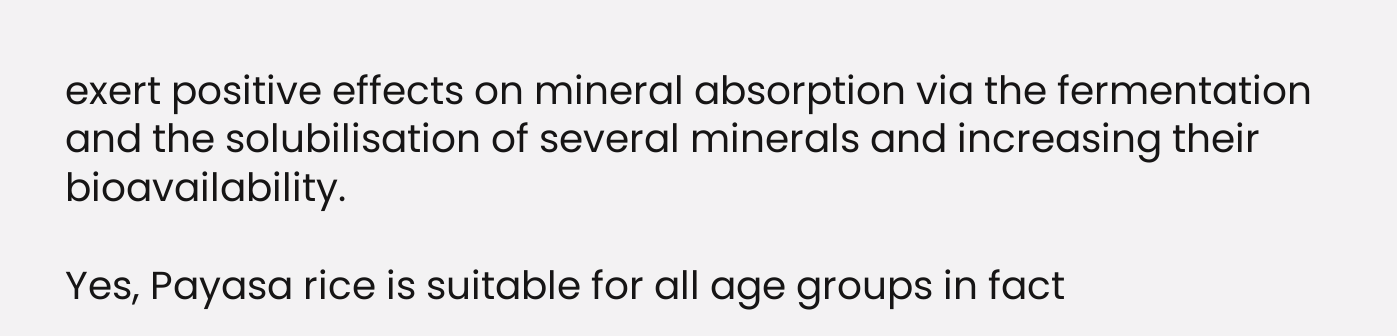exert positive effects on mineral absorption via the fermentation and the solubilisation of several minerals and increasing their bioavailability.

Yes, Payasa rice is suitable for all age groups in fact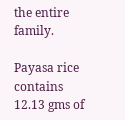the entire family.

Payasa rice contains 12.13 gms of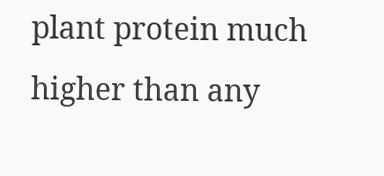plant protein much higher than any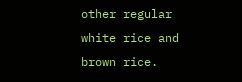other regular white rice and brown rice.